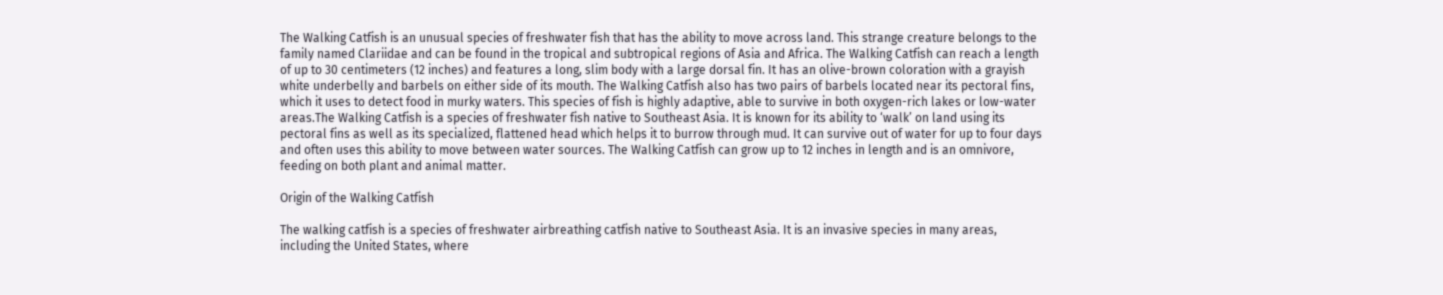The Walking Catfish is an unusual species of freshwater fish that has the ability to move across land. This strange creature belongs to the family named Clariidae and can be found in the tropical and subtropical regions of Asia and Africa. The Walking Catfish can reach a length of up to 30 centimeters (12 inches) and features a long, slim body with a large dorsal fin. It has an olive-brown coloration with a grayish white underbelly and barbels on either side of its mouth. The Walking Catfish also has two pairs of barbels located near its pectoral fins, which it uses to detect food in murky waters. This species of fish is highly adaptive, able to survive in both oxygen-rich lakes or low-water areas.The Walking Catfish is a species of freshwater fish native to Southeast Asia. It is known for its ability to ‘walk’ on land using its pectoral fins as well as its specialized, flattened head which helps it to burrow through mud. It can survive out of water for up to four days and often uses this ability to move between water sources. The Walking Catfish can grow up to 12 inches in length and is an omnivore, feeding on both plant and animal matter.

Origin of the Walking Catfish

The walking catfish is a species of freshwater airbreathing catfish native to Southeast Asia. It is an invasive species in many areas, including the United States, where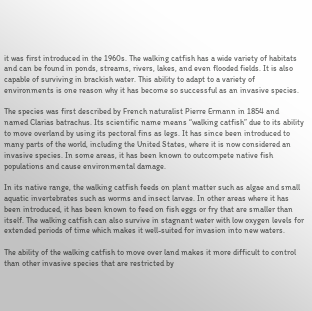it was first introduced in the 1960s. The walking catfish has a wide variety of habitats and can be found in ponds, streams, rivers, lakes, and even flooded fields. It is also capable of surviving in brackish water. This ability to adapt to a variety of environments is one reason why it has become so successful as an invasive species.

The species was first described by French naturalist Pierre Ermann in 1854 and named Clarias batrachus. Its scientific name means “walking catfish” due to its ability to move overland by using its pectoral fins as legs. It has since been introduced to many parts of the world, including the United States, where it is now considered an invasive species. In some areas, it has been known to outcompete native fish populations and cause environmental damage.

In its native range, the walking catfish feeds on plant matter such as algae and small aquatic invertebrates such as worms and insect larvae. In other areas where it has been introduced, it has been known to feed on fish eggs or fry that are smaller than itself. The walking catfish can also survive in stagnant water with low oxygen levels for extended periods of time which makes it well-suited for invasion into new waters.

The ability of the walking catfish to move over land makes it more difficult to control than other invasive species that are restricted by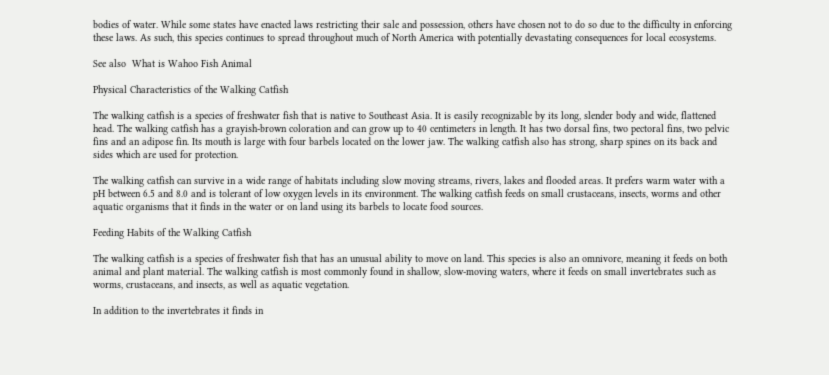bodies of water. While some states have enacted laws restricting their sale and possession, others have chosen not to do so due to the difficulty in enforcing these laws. As such, this species continues to spread throughout much of North America with potentially devastating consequences for local ecosystems.

See also  What is Wahoo Fish Animal

Physical Characteristics of the Walking Catfish

The walking catfish is a species of freshwater fish that is native to Southeast Asia. It is easily recognizable by its long, slender body and wide, flattened head. The walking catfish has a grayish-brown coloration and can grow up to 40 centimeters in length. It has two dorsal fins, two pectoral fins, two pelvic fins and an adipose fin. Its mouth is large with four barbels located on the lower jaw. The walking catfish also has strong, sharp spines on its back and sides which are used for protection.

The walking catfish can survive in a wide range of habitats including slow moving streams, rivers, lakes and flooded areas. It prefers warm water with a pH between 6.5 and 8.0 and is tolerant of low oxygen levels in its environment. The walking catfish feeds on small crustaceans, insects, worms and other aquatic organisms that it finds in the water or on land using its barbels to locate food sources.

Feeding Habits of the Walking Catfish

The walking catfish is a species of freshwater fish that has an unusual ability to move on land. This species is also an omnivore, meaning it feeds on both animal and plant material. The walking catfish is most commonly found in shallow, slow-moving waters, where it feeds on small invertebrates such as worms, crustaceans, and insects, as well as aquatic vegetation.

In addition to the invertebrates it finds in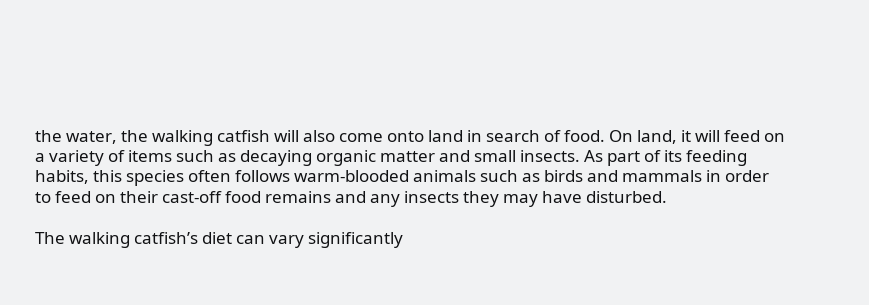the water, the walking catfish will also come onto land in search of food. On land, it will feed on a variety of items such as decaying organic matter and small insects. As part of its feeding habits, this species often follows warm-blooded animals such as birds and mammals in order to feed on their cast-off food remains and any insects they may have disturbed.

The walking catfish’s diet can vary significantly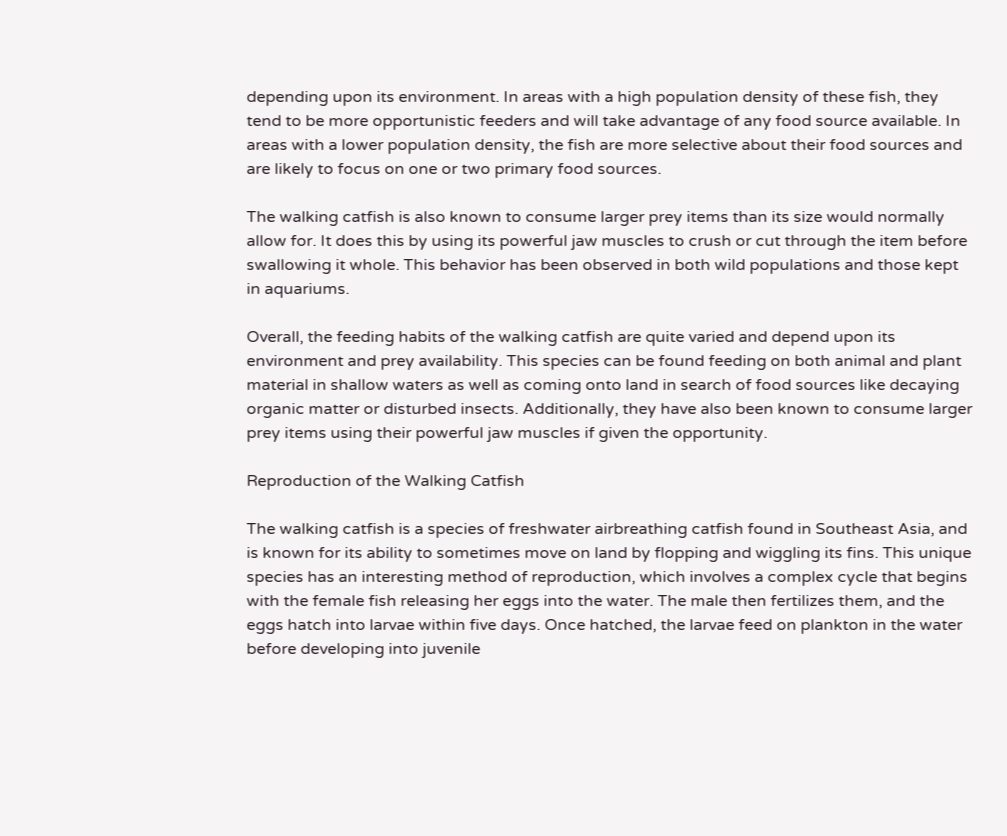depending upon its environment. In areas with a high population density of these fish, they tend to be more opportunistic feeders and will take advantage of any food source available. In areas with a lower population density, the fish are more selective about their food sources and are likely to focus on one or two primary food sources.

The walking catfish is also known to consume larger prey items than its size would normally allow for. It does this by using its powerful jaw muscles to crush or cut through the item before swallowing it whole. This behavior has been observed in both wild populations and those kept in aquariums.

Overall, the feeding habits of the walking catfish are quite varied and depend upon its environment and prey availability. This species can be found feeding on both animal and plant material in shallow waters as well as coming onto land in search of food sources like decaying organic matter or disturbed insects. Additionally, they have also been known to consume larger prey items using their powerful jaw muscles if given the opportunity.

Reproduction of the Walking Catfish

The walking catfish is a species of freshwater airbreathing catfish found in Southeast Asia, and is known for its ability to sometimes move on land by flopping and wiggling its fins. This unique species has an interesting method of reproduction, which involves a complex cycle that begins with the female fish releasing her eggs into the water. The male then fertilizes them, and the eggs hatch into larvae within five days. Once hatched, the larvae feed on plankton in the water before developing into juvenile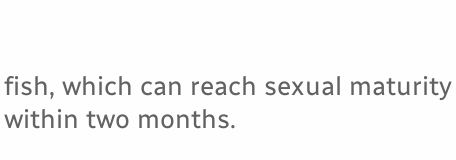fish, which can reach sexual maturity within two months.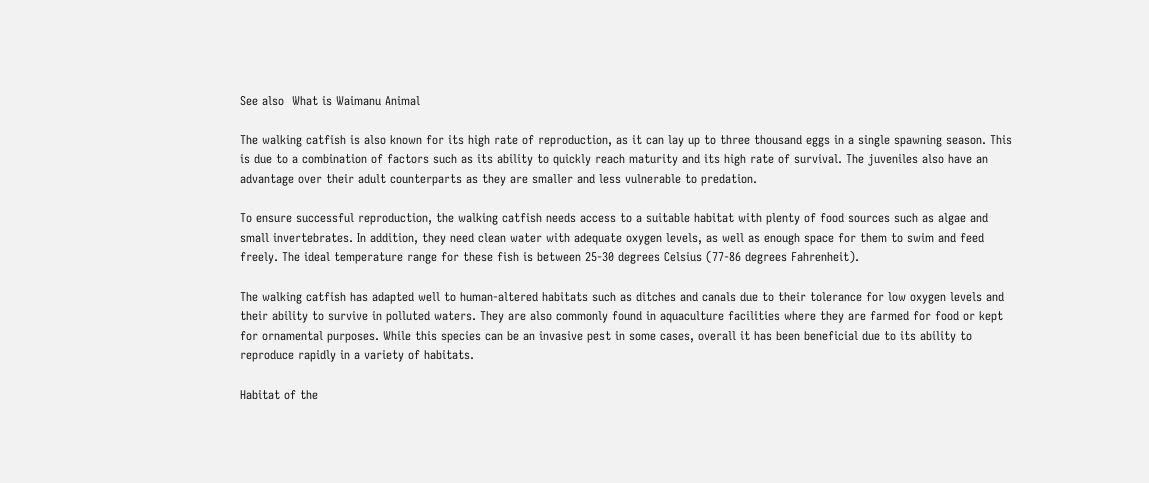See also  What is Waimanu Animal

The walking catfish is also known for its high rate of reproduction, as it can lay up to three thousand eggs in a single spawning season. This is due to a combination of factors such as its ability to quickly reach maturity and its high rate of survival. The juveniles also have an advantage over their adult counterparts as they are smaller and less vulnerable to predation.

To ensure successful reproduction, the walking catfish needs access to a suitable habitat with plenty of food sources such as algae and small invertebrates. In addition, they need clean water with adequate oxygen levels, as well as enough space for them to swim and feed freely. The ideal temperature range for these fish is between 25-30 degrees Celsius (77-86 degrees Fahrenheit).

The walking catfish has adapted well to human-altered habitats such as ditches and canals due to their tolerance for low oxygen levels and their ability to survive in polluted waters. They are also commonly found in aquaculture facilities where they are farmed for food or kept for ornamental purposes. While this species can be an invasive pest in some cases, overall it has been beneficial due to its ability to reproduce rapidly in a variety of habitats.

Habitat of the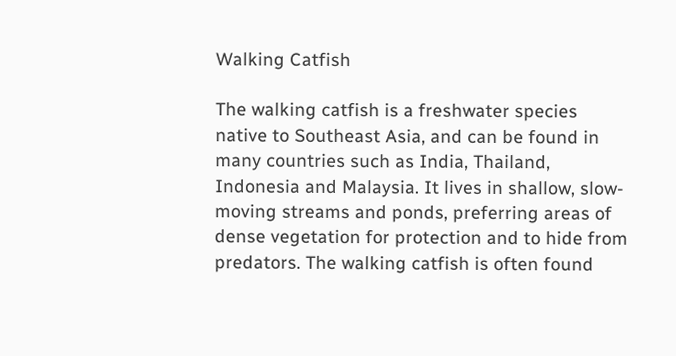Walking Catfish

The walking catfish is a freshwater species native to Southeast Asia, and can be found in many countries such as India, Thailand, Indonesia and Malaysia. It lives in shallow, slow-moving streams and ponds, preferring areas of dense vegetation for protection and to hide from predators. The walking catfish is often found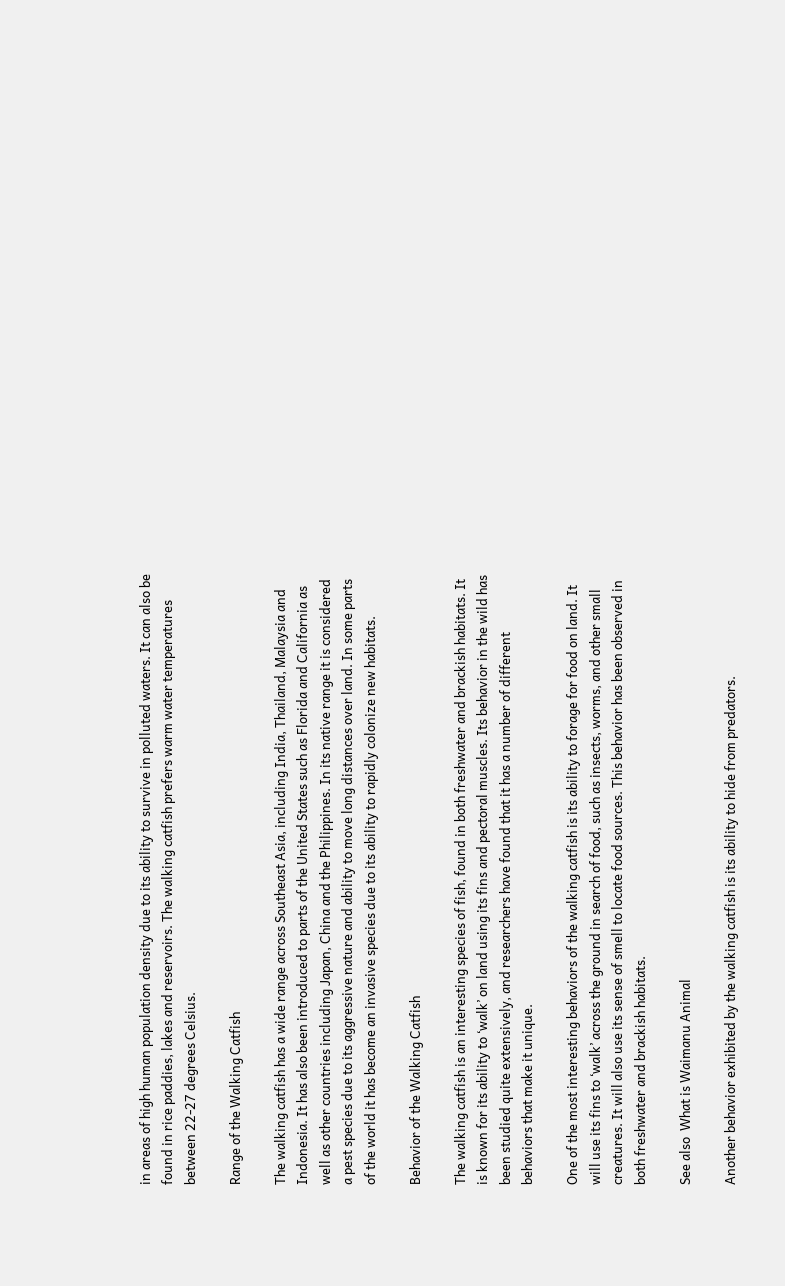in areas of high human population density due to its ability to survive in polluted waters. It can also be found in rice paddies, lakes and reservoirs. The walking catfish prefers warm water temperatures between 22-27 degrees Celsius.

Range of the Walking Catfish

The walking catfish has a wide range across Southeast Asia, including India, Thailand, Malaysia and Indonesia. It has also been introduced to parts of the United States such as Florida and California as well as other countries including Japan, China and the Philippines. In its native range it is considered a pest species due to its aggressive nature and ability to move long distances over land. In some parts of the world it has become an invasive species due to its ability to rapidly colonize new habitats.

Behavior of the Walking Catfish

The walking catfish is an interesting species of fish, found in both freshwater and brackish habitats. It is known for its ability to ‘walk’ on land using its fins and pectoral muscles. Its behavior in the wild has been studied quite extensively, and researchers have found that it has a number of different behaviors that make it unique.

One of the most interesting behaviors of the walking catfish is its ability to forage for food on land. It will use its fins to ‘walk’ across the ground in search of food, such as insects, worms, and other small creatures. It will also use its sense of smell to locate food sources. This behavior has been observed in both freshwater and brackish habitats.

See also  What is Waimanu Animal

Another behavior exhibited by the walking catfish is its ability to hide from predators.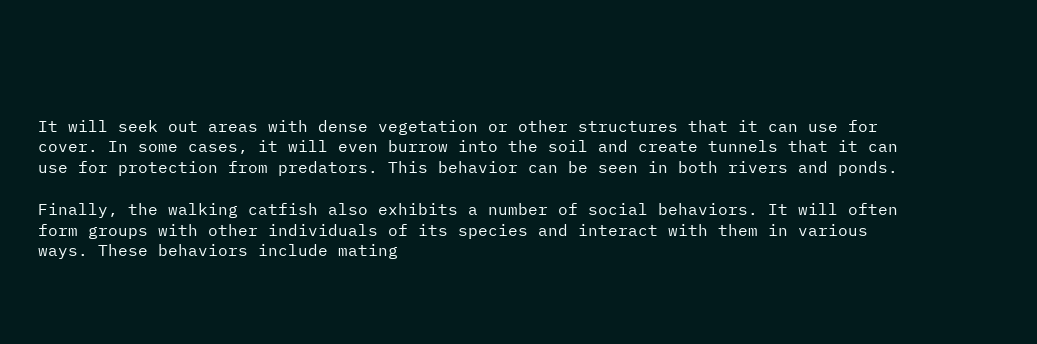It will seek out areas with dense vegetation or other structures that it can use for cover. In some cases, it will even burrow into the soil and create tunnels that it can use for protection from predators. This behavior can be seen in both rivers and ponds.

Finally, the walking catfish also exhibits a number of social behaviors. It will often form groups with other individuals of its species and interact with them in various ways. These behaviors include mating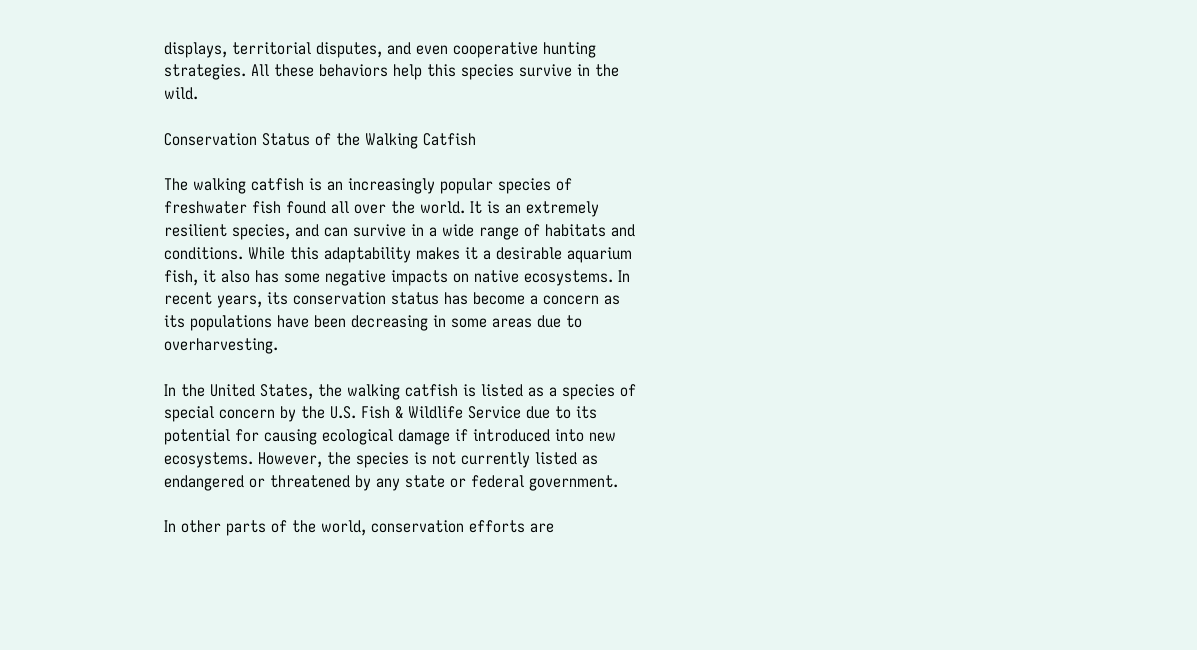displays, territorial disputes, and even cooperative hunting strategies. All these behaviors help this species survive in the wild.

Conservation Status of the Walking Catfish

The walking catfish is an increasingly popular species of freshwater fish found all over the world. It is an extremely resilient species, and can survive in a wide range of habitats and conditions. While this adaptability makes it a desirable aquarium fish, it also has some negative impacts on native ecosystems. In recent years, its conservation status has become a concern as its populations have been decreasing in some areas due to overharvesting.

In the United States, the walking catfish is listed as a species of special concern by the U.S. Fish & Wildlife Service due to its potential for causing ecological damage if introduced into new ecosystems. However, the species is not currently listed as endangered or threatened by any state or federal government.

In other parts of the world, conservation efforts are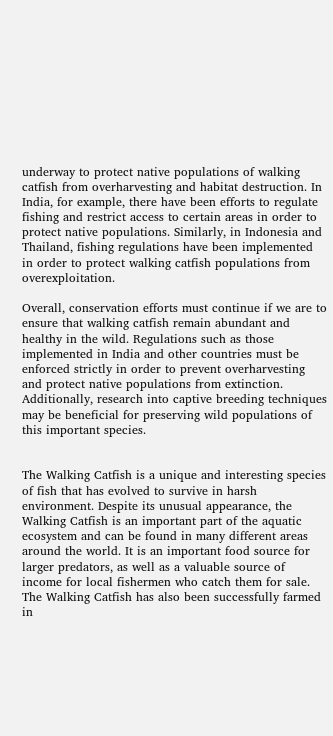underway to protect native populations of walking catfish from overharvesting and habitat destruction. In India, for example, there have been efforts to regulate fishing and restrict access to certain areas in order to protect native populations. Similarly, in Indonesia and Thailand, fishing regulations have been implemented in order to protect walking catfish populations from overexploitation.

Overall, conservation efforts must continue if we are to ensure that walking catfish remain abundant and healthy in the wild. Regulations such as those implemented in India and other countries must be enforced strictly in order to prevent overharvesting and protect native populations from extinction. Additionally, research into captive breeding techniques may be beneficial for preserving wild populations of this important species.


The Walking Catfish is a unique and interesting species of fish that has evolved to survive in harsh environment. Despite its unusual appearance, the Walking Catfish is an important part of the aquatic ecosystem and can be found in many different areas around the world. It is an important food source for larger predators, as well as a valuable source of income for local fishermen who catch them for sale. The Walking Catfish has also been successfully farmed in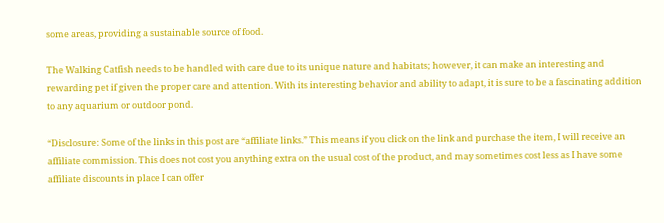some areas, providing a sustainable source of food.

The Walking Catfish needs to be handled with care due to its unique nature and habitats; however, it can make an interesting and rewarding pet if given the proper care and attention. With its interesting behavior and ability to adapt, it is sure to be a fascinating addition to any aquarium or outdoor pond.

“Disclosure: Some of the links in this post are “affiliate links.” This means if you click on the link and purchase the item, I will receive an affiliate commission. This does not cost you anything extra on the usual cost of the product, and may sometimes cost less as I have some affiliate discounts in place I can offer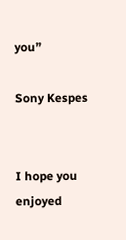you”

Sony Kespes


I hope you enjoyed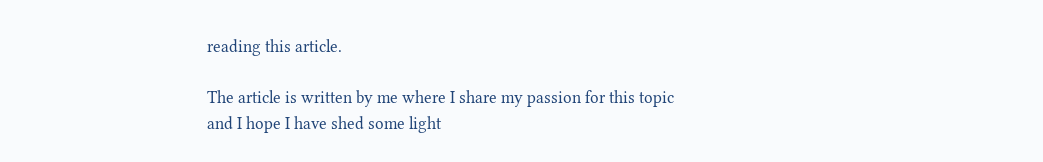reading this article.

The article is written by me where I share my passion for this topic and I hope I have shed some light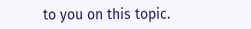to you on this topic.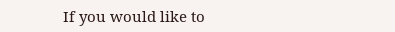If you would like to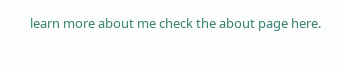learn more about me check the about page here.